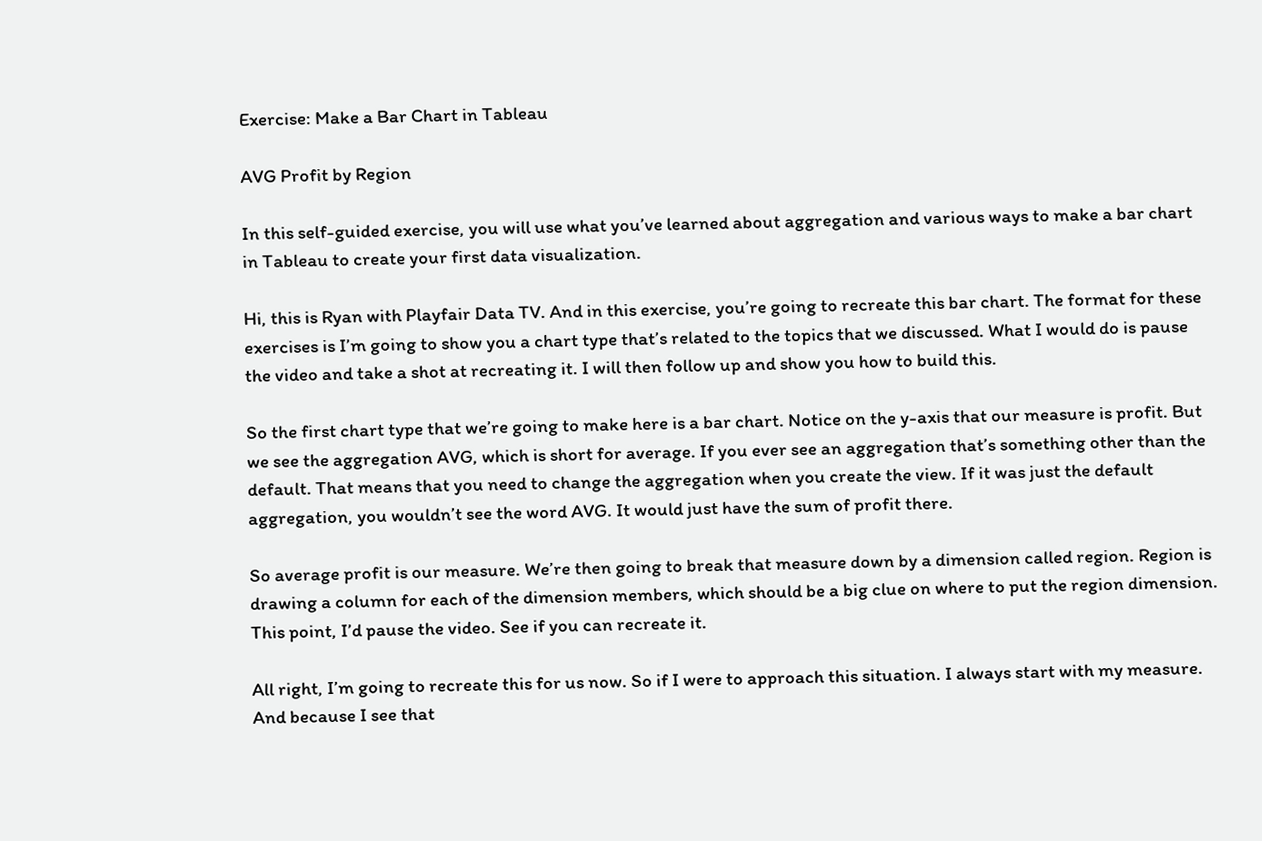Exercise: Make a Bar Chart in Tableau

AVG Profit by Region

In this self-guided exercise, you will use what you’ve learned about aggregation and various ways to make a bar chart in Tableau to create your first data visualization.

Hi, this is Ryan with Playfair Data TV. And in this exercise, you’re going to recreate this bar chart. The format for these exercises is I’m going to show you a chart type that’s related to the topics that we discussed. What I would do is pause the video and take a shot at recreating it. I will then follow up and show you how to build this.

So the first chart type that we’re going to make here is a bar chart. Notice on the y-axis that our measure is profit. But we see the aggregation AVG, which is short for average. If you ever see an aggregation that’s something other than the default. That means that you need to change the aggregation when you create the view. If it was just the default aggregation, you wouldn’t see the word AVG. It would just have the sum of profit there.

So average profit is our measure. We’re then going to break that measure down by a dimension called region. Region is drawing a column for each of the dimension members, which should be a big clue on where to put the region dimension. This point, I’d pause the video. See if you can recreate it.

All right, I’m going to recreate this for us now. So if I were to approach this situation. I always start with my measure. And because I see that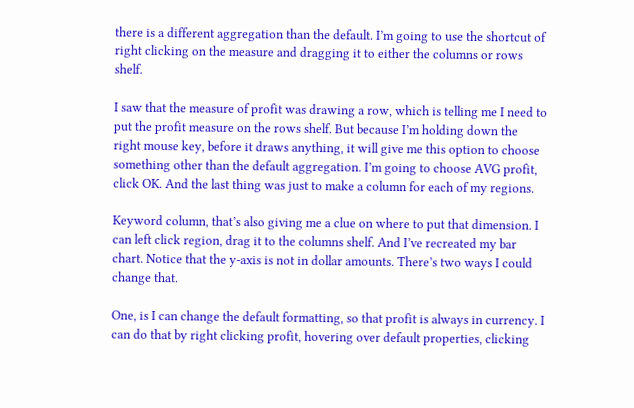there is a different aggregation than the default. I’m going to use the shortcut of right clicking on the measure and dragging it to either the columns or rows shelf.

I saw that the measure of profit was drawing a row, which is telling me I need to put the profit measure on the rows shelf. But because I’m holding down the right mouse key, before it draws anything, it will give me this option to choose something other than the default aggregation. I’m going to choose AVG profit, click OK. And the last thing was just to make a column for each of my regions.

Keyword column, that’s also giving me a clue on where to put that dimension. I can left click region, drag it to the columns shelf. And I’ve recreated my bar chart. Notice that the y-axis is not in dollar amounts. There’s two ways I could change that.

One, is I can change the default formatting, so that profit is always in currency. I can do that by right clicking profit, hovering over default properties, clicking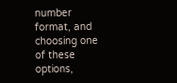number format, and choosing one of these options,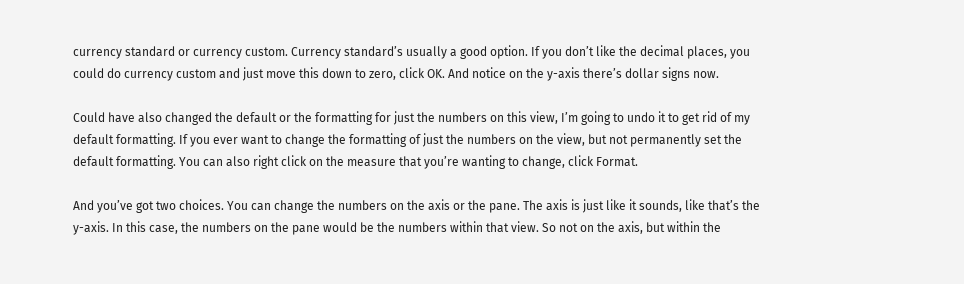currency standard or currency custom. Currency standard’s usually a good option. If you don’t like the decimal places, you could do currency custom and just move this down to zero, click OK. And notice on the y-axis there’s dollar signs now.

Could have also changed the default or the formatting for just the numbers on this view, I’m going to undo it to get rid of my default formatting. If you ever want to change the formatting of just the numbers on the view, but not permanently set the default formatting. You can also right click on the measure that you’re wanting to change, click Format.

And you’ve got two choices. You can change the numbers on the axis or the pane. The axis is just like it sounds, like that’s the y-axis. In this case, the numbers on the pane would be the numbers within that view. So not on the axis, but within the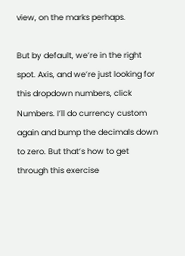view, on the marks perhaps.

But by default, we’re in the right spot. Axis, and we’re just looking for this dropdown numbers, click Numbers. I’ll do currency custom again and bump the decimals down to zero. But that’s how to get through this exercise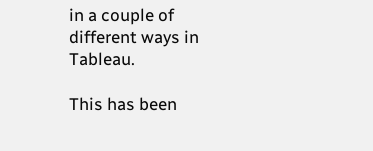in a couple of different ways in Tableau.

This has been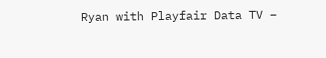Ryan with Playfair Data TV –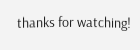thanks for watching!